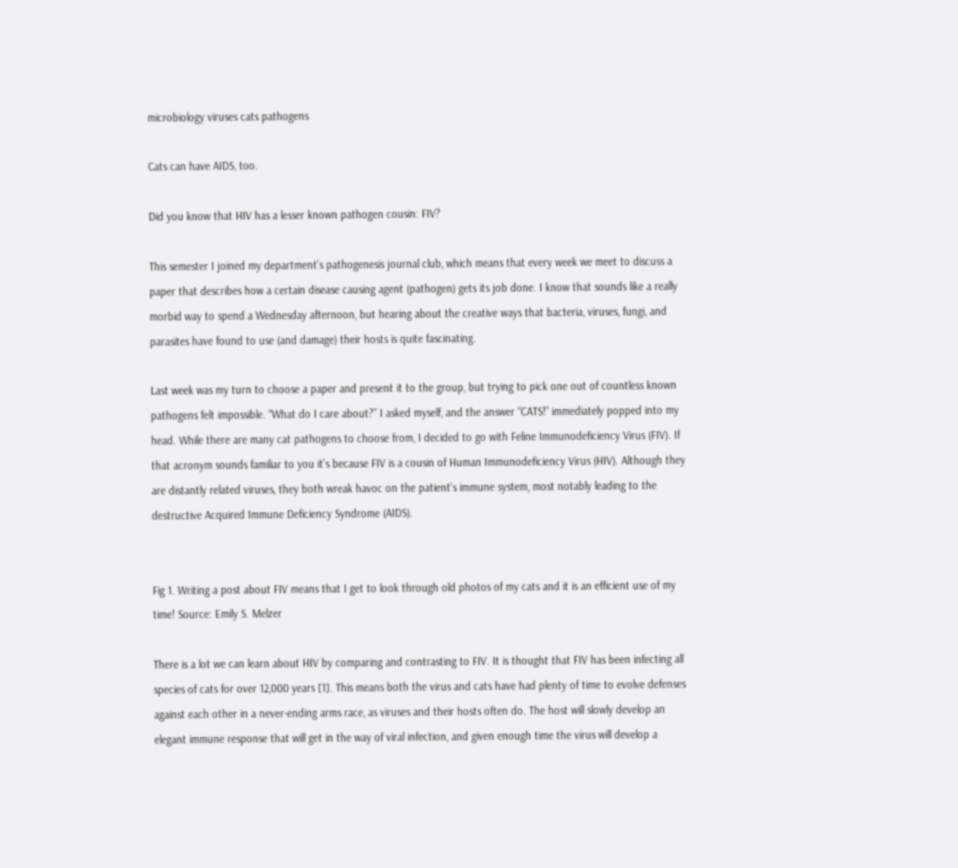microbiology viruses cats pathogens

Cats can have AIDS, too.

Did you know that HIV has a lesser known pathogen cousin: FIV?

This semester I joined my department’s pathogenesis journal club, which means that every week we meet to discuss a paper that describes how a certain disease causing agent (pathogen) gets its job done. I know that sounds like a really morbid way to spend a Wednesday afternoon, but hearing about the creative ways that bacteria, viruses, fungi, and parasites have found to use (and damage) their hosts is quite fascinating.

Last week was my turn to choose a paper and present it to the group, but trying to pick one out of countless known pathogens felt impossible. “What do I care about?” I asked myself, and the answer “CATS!” immediately popped into my head. While there are many cat pathogens to choose from, I decided to go with Feline Immunodeficiency Virus (FIV). If that acronym sounds familiar to you it’s because FIV is a cousin of Human Immunodeficiency Virus (HIV). Although they are distantly related viruses, they both wreak havoc on the patient’s immune system, most notably leading to the destructive Acquired Immune Deficiency Syndrome (AIDS).


Fig 1. Writing a post about FIV means that I get to look through old photos of my cats and it is an efficient use of my time! Source: Emily S. Melzer

There is a lot we can learn about HIV by comparing and contrasting to FIV. It is thought that FIV has been infecting all species of cats for over 12,000 years [1]. This means both the virus and cats have had plenty of time to evolve defenses against each other in a never-ending arms race, as viruses and their hosts often do. The host will slowly develop an elegant immune response that will get in the way of viral infection, and given enough time the virus will develop a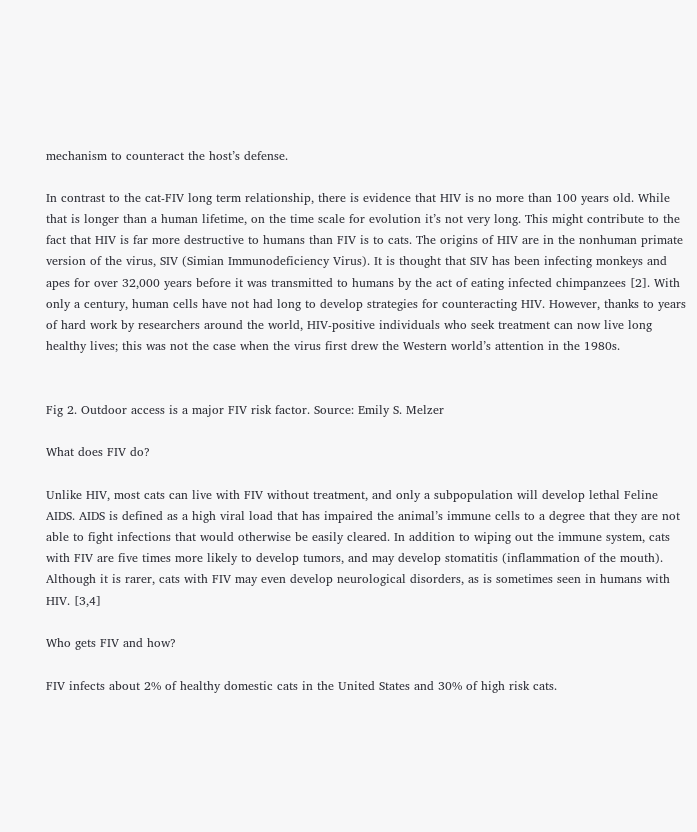mechanism to counteract the host’s defense.

In contrast to the cat-FIV long term relationship, there is evidence that HIV is no more than 100 years old. While that is longer than a human lifetime, on the time scale for evolution it’s not very long. This might contribute to the fact that HIV is far more destructive to humans than FIV is to cats. The origins of HIV are in the nonhuman primate version of the virus, SIV (Simian Immunodeficiency Virus). It is thought that SIV has been infecting monkeys and apes for over 32,000 years before it was transmitted to humans by the act of eating infected chimpanzees [2]. With only a century, human cells have not had long to develop strategies for counteracting HIV. However, thanks to years of hard work by researchers around the world, HIV-positive individuals who seek treatment can now live long healthy lives; this was not the case when the virus first drew the Western world’s attention in the 1980s.


Fig 2. Outdoor access is a major FIV risk factor. Source: Emily S. Melzer

What does FIV do?

Unlike HIV, most cats can live with FIV without treatment, and only a subpopulation will develop lethal Feline AIDS. AIDS is defined as a high viral load that has impaired the animal’s immune cells to a degree that they are not able to fight infections that would otherwise be easily cleared. In addition to wiping out the immune system, cats with FIV are five times more likely to develop tumors, and may develop stomatitis (inflammation of the mouth). Although it is rarer, cats with FIV may even develop neurological disorders, as is sometimes seen in humans with HIV. [3,4]

Who gets FIV and how?

FIV infects about 2% of healthy domestic cats in the United States and 30% of high risk cats.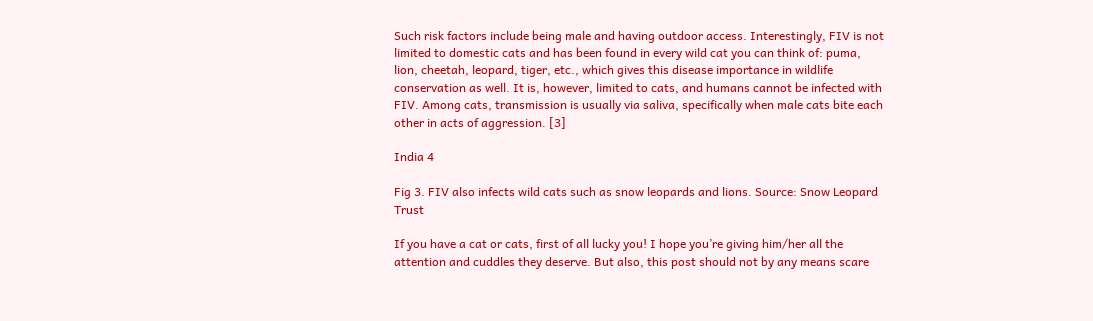Such risk factors include being male and having outdoor access. Interestingly, FIV is not limited to domestic cats and has been found in every wild cat you can think of: puma, lion, cheetah, leopard, tiger, etc., which gives this disease importance in wildlife conservation as well. It is, however, limited to cats, and humans cannot be infected with FIV. Among cats, transmission is usually via saliva, specifically when male cats bite each other in acts of aggression. [3]

India 4

Fig 3. FIV also infects wild cats such as snow leopards and lions. Source: Snow Leopard Trust

If you have a cat or cats, first of all lucky you! I hope you’re giving him/her all the attention and cuddles they deserve. But also, this post should not by any means scare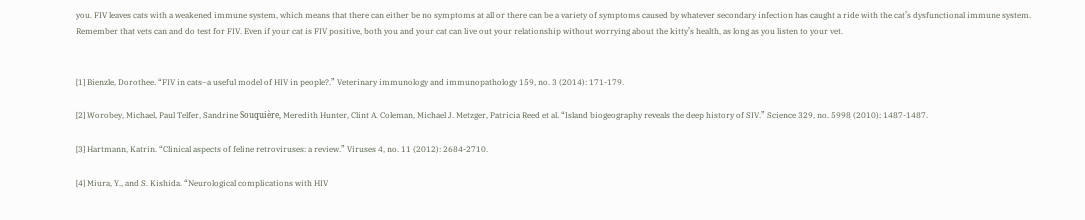you. FIV leaves cats with a weakened immune system, which means that there can either be no symptoms at all or there can be a variety of symptoms caused by whatever secondary infection has caught a ride with the cat’s dysfunctional immune system. Remember that vets can and do test for FIV. Even if your cat is FIV positive, both you and your cat can live out your relationship without worrying about the kitty’s health, as long as you listen to your vet.


[1] Bienzle, Dorothee. “FIV in cats–a useful model of HIV in people?.” Veterinary immunology and immunopathology 159, no. 3 (2014): 171-179.

[2] Worobey, Michael, Paul Telfer, Sandrine Souquière, Meredith Hunter, Clint A. Coleman, Michael J. Metzger, Patricia Reed et al. “Island biogeography reveals the deep history of SIV.” Science 329, no. 5998 (2010): 1487-1487.

[3] Hartmann, Katrin. “Clinical aspects of feline retroviruses: a review.” Viruses 4, no. 11 (2012): 2684-2710.

[4] Miura, Y., and S. Kishida. “Neurological complications with HIV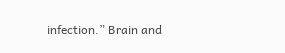infection.” Brain and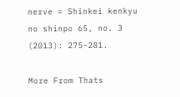nerve = Shinkei kenkyu no shinpo 65, no. 3 (2013): 275-281.

More From Thats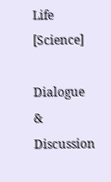Life [Science]

Dialogue & Discussion